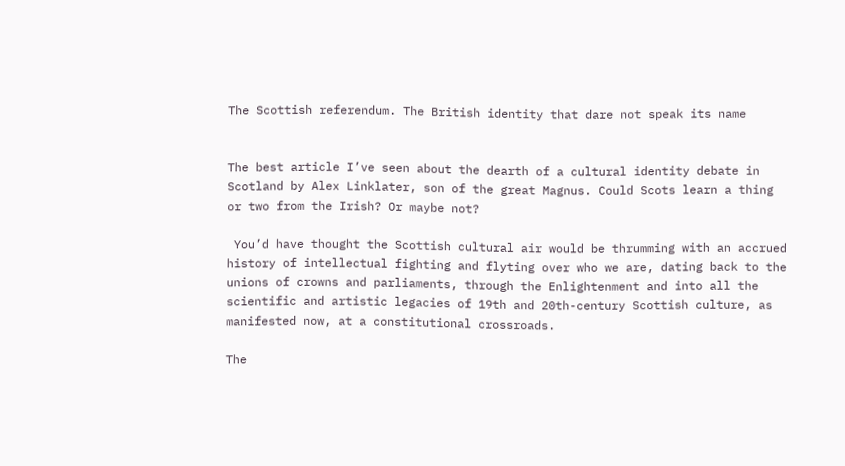The Scottish referendum. The British identity that dare not speak its name


The best article I’ve seen about the dearth of a cultural identity debate in Scotland by Alex Linklater, son of the great Magnus. Could Scots learn a thing or two from the Irish? Or maybe not?

 You’d have thought the Scottish cultural air would be thrumming with an accrued history of intellectual fighting and flyting over who we are, dating back to the unions of crowns and parliaments, through the Enlightenment and into all the scientific and artistic legacies of 19th and 20th-century Scottish culture, as manifested now, at a constitutional crossroads.

The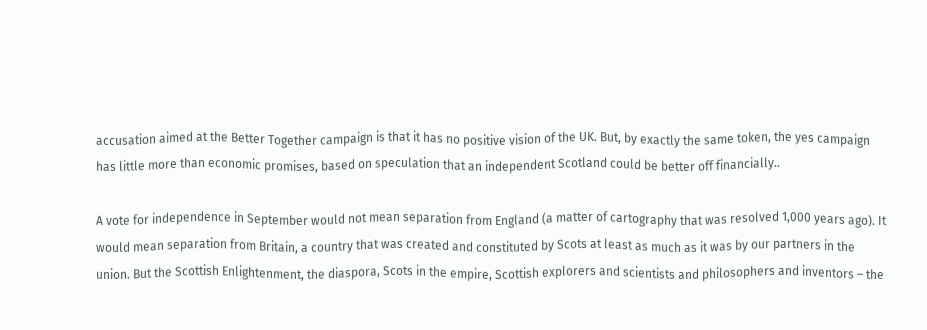accusation aimed at the Better Together campaign is that it has no positive vision of the UK. But, by exactly the same token, the yes campaign has little more than economic promises, based on speculation that an independent Scotland could be better off financially..

A vote for independence in September would not mean separation from England (a matter of cartography that was resolved 1,000 years ago). It would mean separation from Britain, a country that was created and constituted by Scots at least as much as it was by our partners in the union. But the Scottish Enlightenment, the diaspora, Scots in the empire, Scottish explorers and scientists and philosophers and inventors – the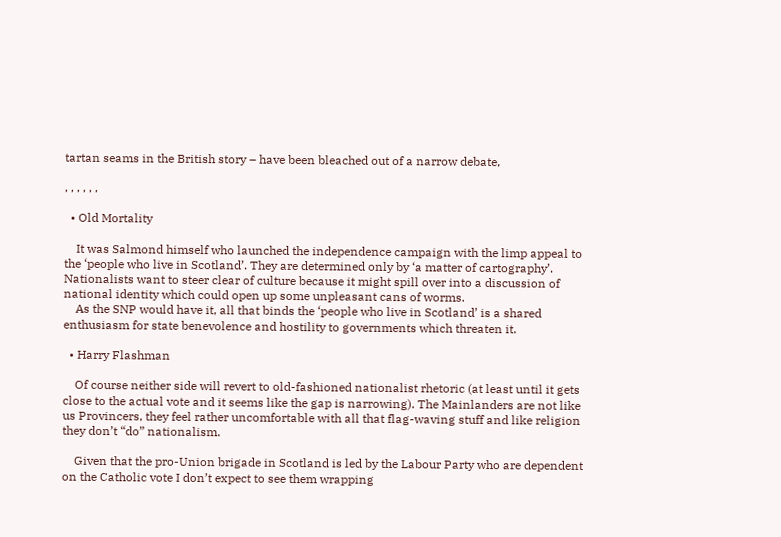tartan seams in the British story – have been bleached out of a narrow debate,

, , , , , ,

  • Old Mortality

    It was Salmond himself who launched the independence campaign with the limp appeal to the ‘people who live in Scotland’. They are determined only by ‘a matter of cartography’. Nationalists want to steer clear of culture because it might spill over into a discussion of national identity which could open up some unpleasant cans of worms.
    As the SNP would have it, all that binds the ‘people who live in Scotland’ is a shared enthusiasm for state benevolence and hostility to governments which threaten it.

  • Harry Flashman

    Of course neither side will revert to old-fashioned nationalist rhetoric (at least until it gets close to the actual vote and it seems like the gap is narrowing). The Mainlanders are not like us Provincers, they feel rather uncomfortable with all that flag-waving stuff and like religion they don’t “do” nationalism.

    Given that the pro-Union brigade in Scotland is led by the Labour Party who are dependent on the Catholic vote I don’t expect to see them wrapping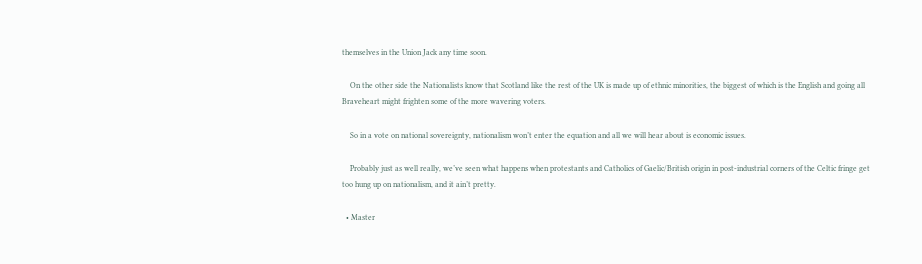themselves in the Union Jack any time soon.

    On the other side the Nationalists know that Scotland like the rest of the UK is made up of ethnic minorities, the biggest of which is the English and going all Braveheart might frighten some of the more wavering voters.

    So in a vote on national sovereignty, nationalism won’t enter the equation and all we will hear about is economic issues.

    Probably just as well really, we’ve seen what happens when protestants and Catholics of Gaelic/British origin in post-industrial corners of the Celtic fringe get too hung up on nationalism, and it ain’t pretty.

  • Master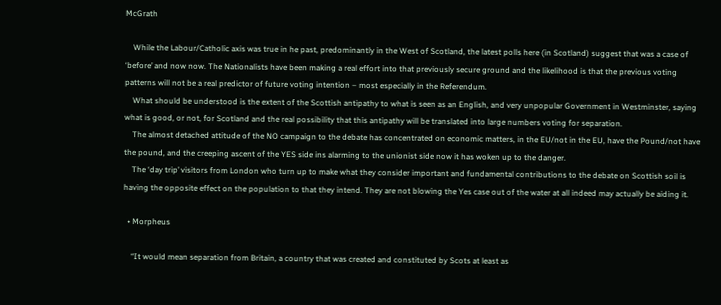McGrath

    While the Labour/Catholic axis was true in he past, predominantly in the West of Scotland, the latest polls here (in Scotland) suggest that was a case of ‘before’ and now now. The Nationalists have been making a real effort into that previously secure ground and the likelihood is that the previous voting patterns will not be a real predictor of future voting intention – most especially in the Referendum.
    What should be understood is the extent of the Scottish antipathy to what is seen as an English, and very unpopular Government in Westminster, saying what is good, or not, for Scotland and the real possibility that this antipathy will be translated into large numbers voting for separation.
    The almost detached attitude of the NO campaign to the debate has concentrated on economic matters, in the EU/not in the EU, have the Pound/not have the pound, and the creeping ascent of the YES side ins alarming to the unionist side now it has woken up to the danger.
    The ‘day trip’ visitors from London who turn up to make what they consider important and fundamental contributions to the debate on Scottish soil is having the opposite effect on the population to that they intend. They are not blowing the Yes case out of the water at all indeed may actually be aiding it.

  • Morpheus

    “It would mean separation from Britain, a country that was created and constituted by Scots at least as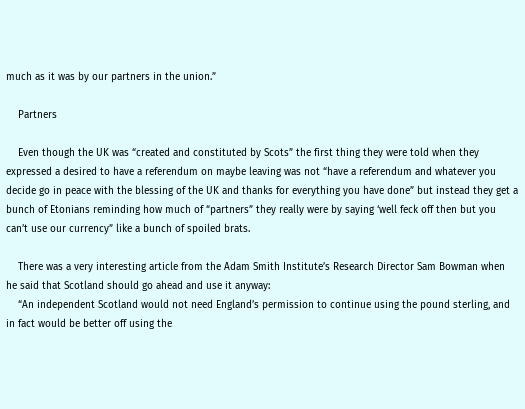much as it was by our partners in the union.”

    Partners

    Even though the UK was “created and constituted by Scots” the first thing they were told when they expressed a desired to have a referendum on maybe leaving was not “have a referendum and whatever you decide go in peace with the blessing of the UK and thanks for everything you have done” but instead they get a bunch of Etonians reminding how much of “partners” they really were by saying ‘well feck off then but you can’t use our currency” like a bunch of spoiled brats.

    There was a very interesting article from the Adam Smith Institute’s Research Director Sam Bowman when he said that Scotland should go ahead and use it anyway:
    “An independent Scotland would not need England’s permission to continue using the pound sterling, and in fact would be better off using the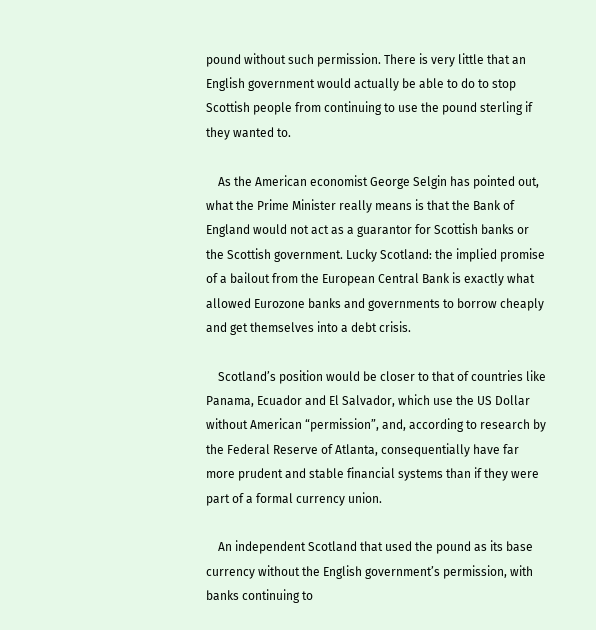pound without such permission. There is very little that an English government would actually be able to do to stop Scottish people from continuing to use the pound sterling if they wanted to.

    As the American economist George Selgin has pointed out, what the Prime Minister really means is that the Bank of England would not act as a guarantor for Scottish banks or the Scottish government. Lucky Scotland: the implied promise of a bailout from the European Central Bank is exactly what allowed Eurozone banks and governments to borrow cheaply and get themselves into a debt crisis.

    Scotland’s position would be closer to that of countries like Panama, Ecuador and El Salvador, which use the US Dollar without American “permission”, and, according to research by the Federal Reserve of Atlanta, consequentially have far more prudent and stable financial systems than if they were part of a formal currency union.

    An independent Scotland that used the pound as its base currency without the English government’s permission, with banks continuing to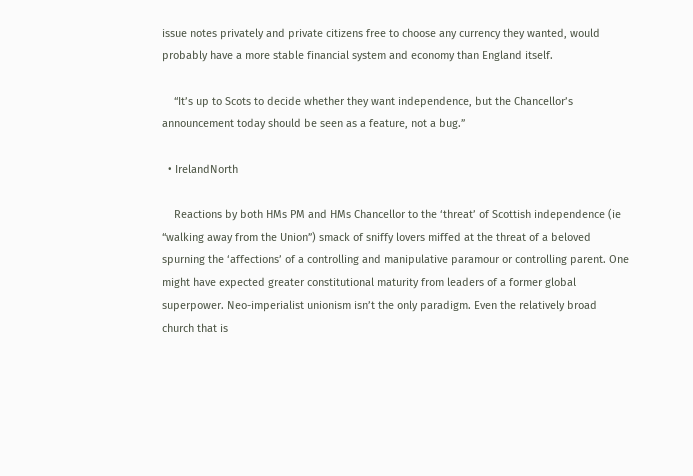issue notes privately and private citizens free to choose any currency they wanted, would probably have a more stable financial system and economy than England itself.

    “It’s up to Scots to decide whether they want independence, but the Chancellor’s announcement today should be seen as a feature, not a bug.”

  • IrelandNorth

    Reactions by both HMs PM and HMs Chancellor to the ‘threat’ of Scottish independence (ie “walking away from the Union”) smack of sniffy lovers miffed at the threat of a beloved spurning the ‘affections’ of a controlling and manipulative paramour or controlling parent. One might have expected greater constitutional maturity from leaders of a former global superpower. Neo-imperialist unionism isn’t the only paradigm. Even the relatively broad church that is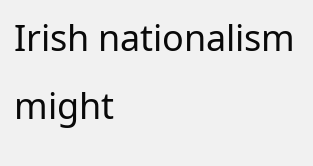Irish nationalism might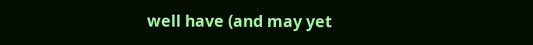well have (and may yet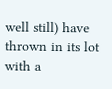well still) have thrown in its lot with a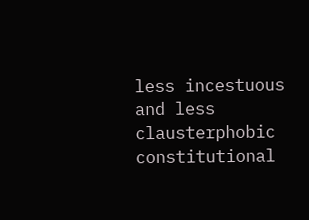less incestuous and less clausterphobic constitutional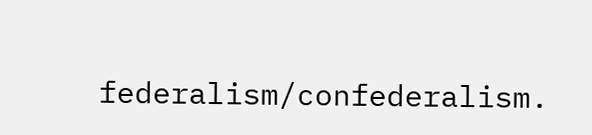federalism/confederalism.